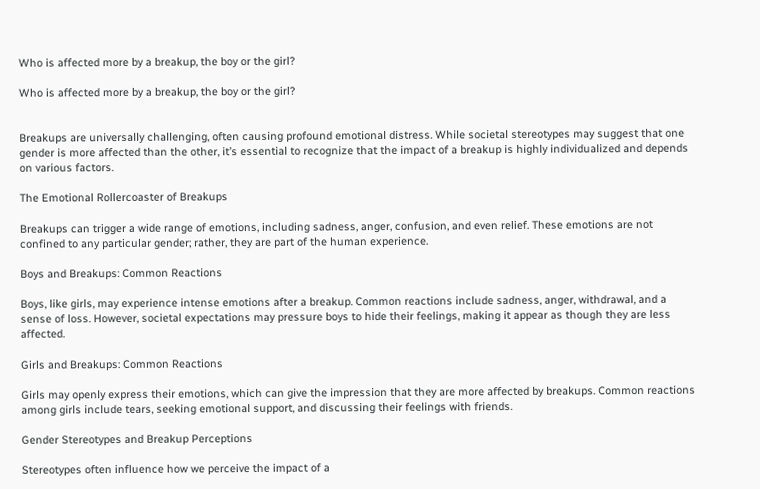Who is affected more by a breakup, the boy or the girl?

Who is affected more by a breakup, the boy or the girl?


Breakups are universally challenging, often causing profound emotional distress. While societal stereotypes may suggest that one gender is more affected than the other, it’s essential to recognize that the impact of a breakup is highly individualized and depends on various factors.

The Emotional Rollercoaster of Breakups

Breakups can trigger a wide range of emotions, including sadness, anger, confusion, and even relief. These emotions are not confined to any particular gender; rather, they are part of the human experience.

Boys and Breakups: Common Reactions

Boys, like girls, may experience intense emotions after a breakup. Common reactions include sadness, anger, withdrawal, and a sense of loss. However, societal expectations may pressure boys to hide their feelings, making it appear as though they are less affected.

Girls and Breakups: Common Reactions

Girls may openly express their emotions, which can give the impression that they are more affected by breakups. Common reactions among girls include tears, seeking emotional support, and discussing their feelings with friends.

Gender Stereotypes and Breakup Perceptions

Stereotypes often influence how we perceive the impact of a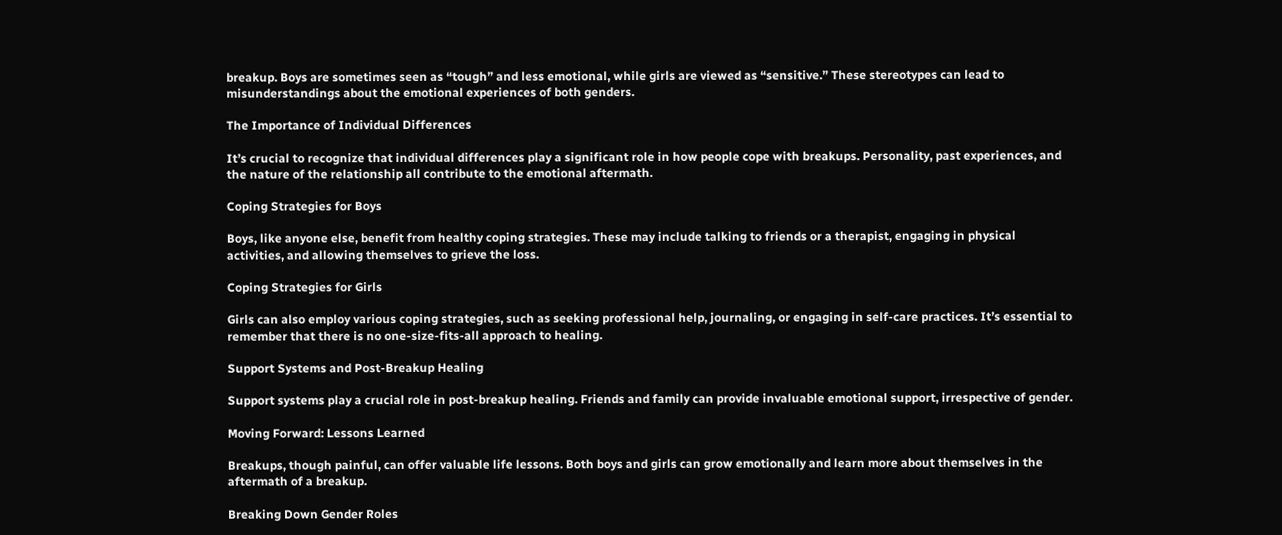breakup. Boys are sometimes seen as “tough” and less emotional, while girls are viewed as “sensitive.” These stereotypes can lead to misunderstandings about the emotional experiences of both genders.

The Importance of Individual Differences

It’s crucial to recognize that individual differences play a significant role in how people cope with breakups. Personality, past experiences, and the nature of the relationship all contribute to the emotional aftermath.

Coping Strategies for Boys

Boys, like anyone else, benefit from healthy coping strategies. These may include talking to friends or a therapist, engaging in physical activities, and allowing themselves to grieve the loss.

Coping Strategies for Girls

Girls can also employ various coping strategies, such as seeking professional help, journaling, or engaging in self-care practices. It’s essential to remember that there is no one-size-fits-all approach to healing.

Support Systems and Post-Breakup Healing

Support systems play a crucial role in post-breakup healing. Friends and family can provide invaluable emotional support, irrespective of gender.

Moving Forward: Lessons Learned

Breakups, though painful, can offer valuable life lessons. Both boys and girls can grow emotionally and learn more about themselves in the aftermath of a breakup.

Breaking Down Gender Roles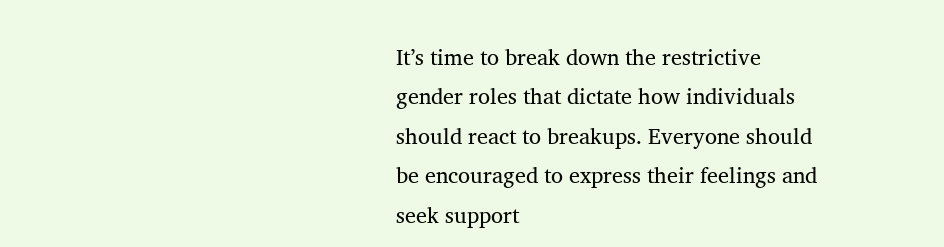It’s time to break down the restrictive gender roles that dictate how individuals should react to breakups. Everyone should be encouraged to express their feelings and seek support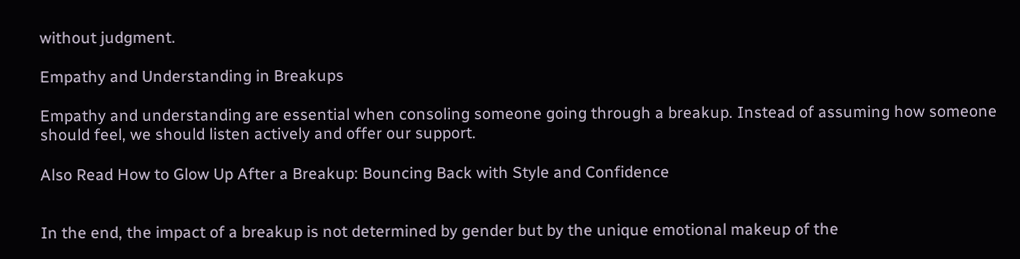without judgment.

Empathy and Understanding in Breakups

Empathy and understanding are essential when consoling someone going through a breakup. Instead of assuming how someone should feel, we should listen actively and offer our support.

Also Read How to Glow Up After a Breakup: Bouncing Back with Style and Confidence


In the end, the impact of a breakup is not determined by gender but by the unique emotional makeup of the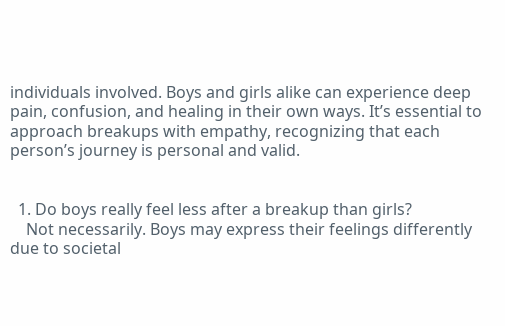individuals involved. Boys and girls alike can experience deep pain, confusion, and healing in their own ways. It’s essential to approach breakups with empathy, recognizing that each person’s journey is personal and valid.


  1. Do boys really feel less after a breakup than girls?
    Not necessarily. Boys may express their feelings differently due to societal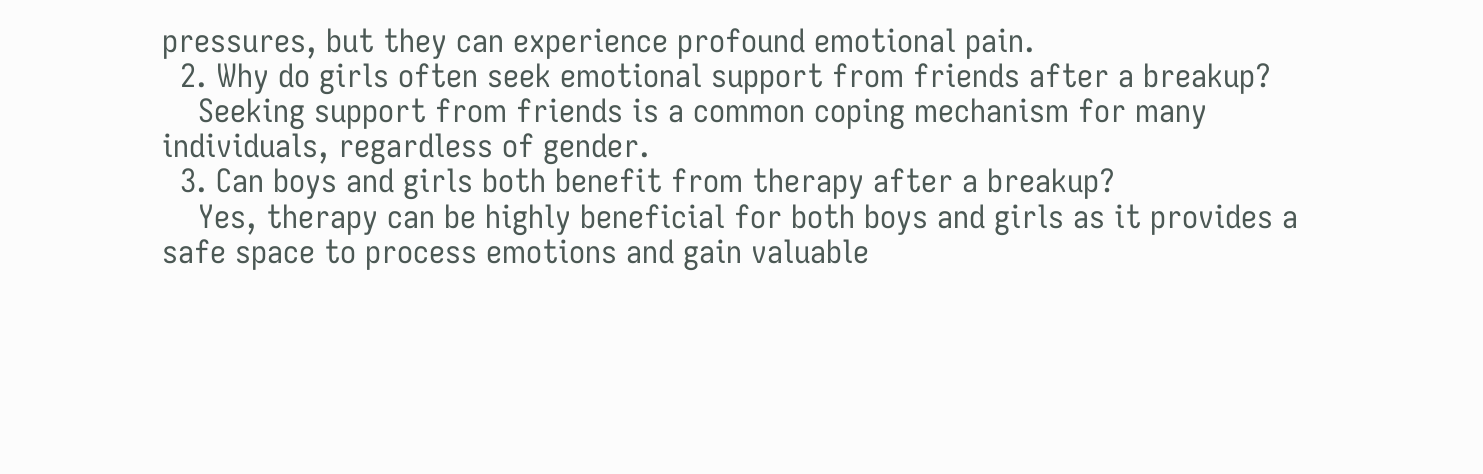pressures, but they can experience profound emotional pain.
  2. Why do girls often seek emotional support from friends after a breakup?
    Seeking support from friends is a common coping mechanism for many individuals, regardless of gender.
  3. Can boys and girls both benefit from therapy after a breakup?
    Yes, therapy can be highly beneficial for both boys and girls as it provides a safe space to process emotions and gain valuable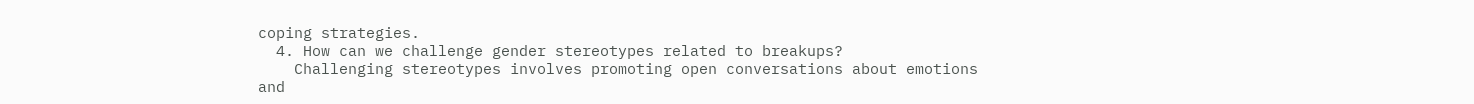coping strategies.
  4. How can we challenge gender stereotypes related to breakups?
    Challenging stereotypes involves promoting open conversations about emotions and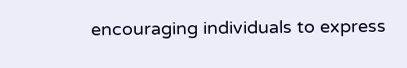encouraging individuals to express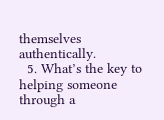themselves authentically.
  5. What’s the key to helping someone through a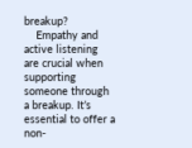breakup?
    Empathy and active listening are crucial when supporting someone through a breakup. It’s essential to offer a non-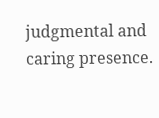judgmental and caring presence.